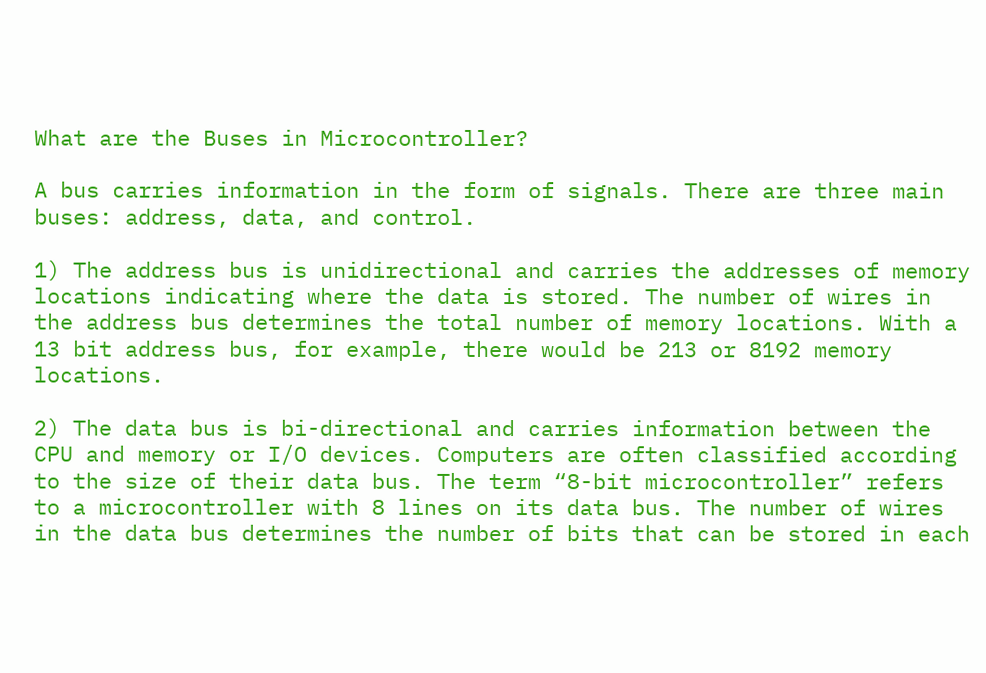What are the Buses in Microcontroller?

A bus carries information in the form of signals. There are three main buses: address, data, and control.

1) The address bus is unidirectional and carries the addresses of memory locations indicating where the data is stored. The number of wires in the address bus determines the total number of memory locations. With a 13 bit address bus, for example, there would be 213 or 8192 memory locations.

2) The data bus is bi-directional and carries information between the CPU and memory or I/O devices. Computers are often classified according to the size of their data bus. The term “8-bit microcontroller” refers to a microcontroller with 8 lines on its data bus. The number of wires in the data bus determines the number of bits that can be stored in each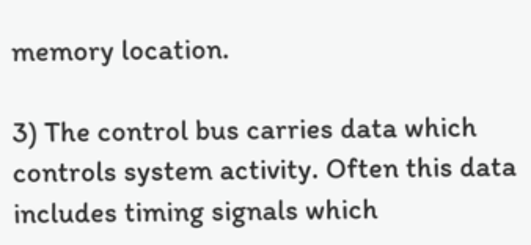memory location.

3) The control bus carries data which controls system activity. Often this data includes timing signals which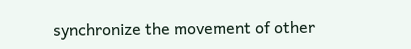synchronize the movement of other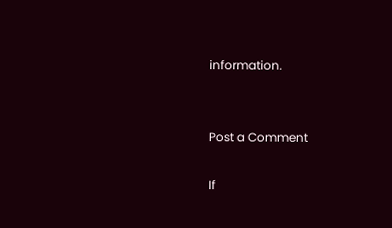information.


Post a Comment

If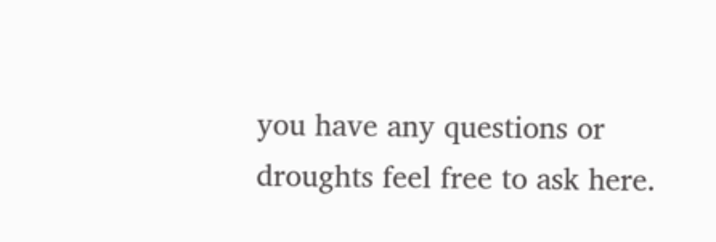you have any questions or droughts feel free to ask here.